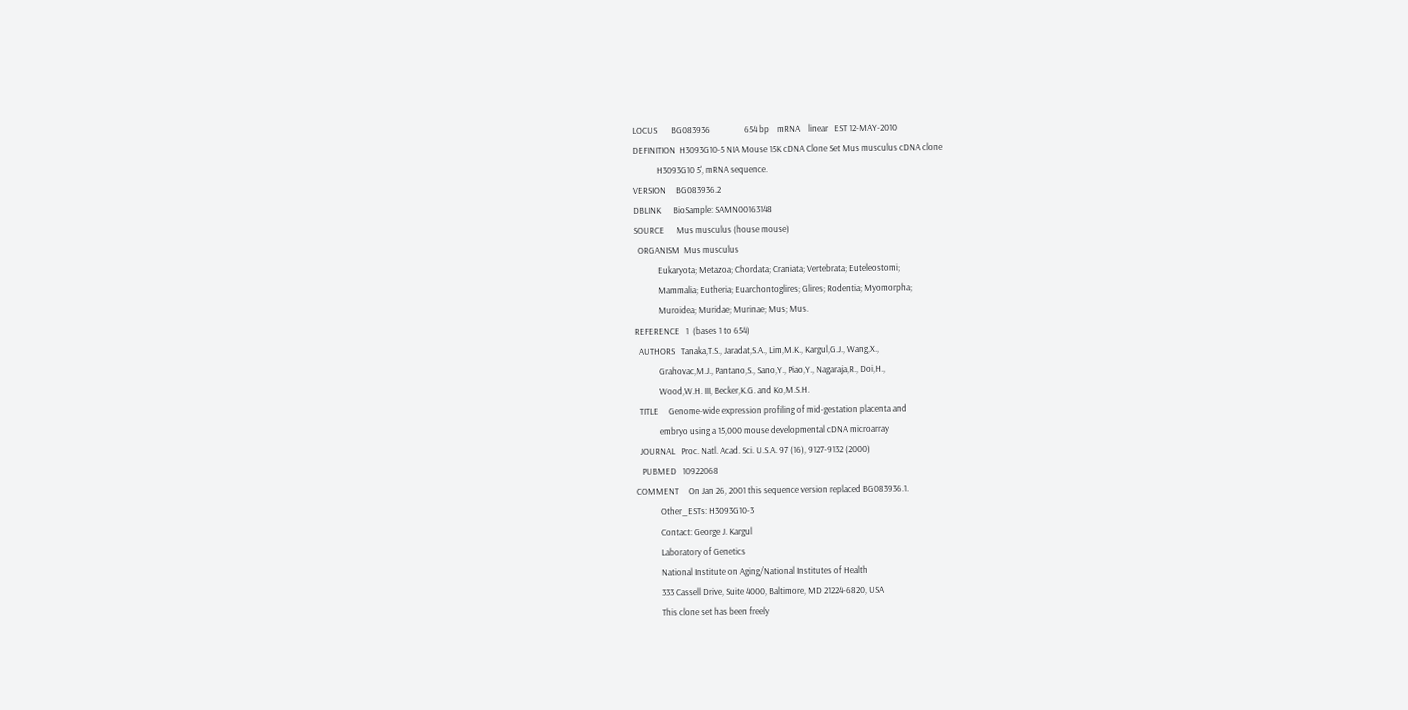LOCUS       BG083936                 654 bp    mRNA    linear   EST 12-MAY-2010
DEFINITION  H3093G10-5 NIA Mouse 15K cDNA Clone Set Mus musculus cDNA clone
            H3093G10 5', mRNA sequence.
VERSION     BG083936.2
DBLINK      BioSample: SAMN00163148
SOURCE      Mus musculus (house mouse)
  ORGANISM  Mus musculus
            Eukaryota; Metazoa; Chordata; Craniata; Vertebrata; Euteleostomi;
            Mammalia; Eutheria; Euarchontoglires; Glires; Rodentia; Myomorpha;
            Muroidea; Muridae; Murinae; Mus; Mus.
REFERENCE   1  (bases 1 to 654)
  AUTHORS   Tanaka,T.S., Jaradat,S.A., Lim,M.K., Kargul,G.J., Wang,X.,
            Grahovac,M.J., Pantano,S., Sano,Y., Piao,Y., Nagaraja,R., Doi,H.,
            Wood,W.H. III, Becker,K.G. and Ko,M.S.H.
  TITLE     Genome-wide expression profiling of mid-gestation placenta and
            embryo using a 15,000 mouse developmental cDNA microarray
  JOURNAL   Proc. Natl. Acad. Sci. U.S.A. 97 (16), 9127-9132 (2000)
   PUBMED   10922068
COMMENT     On Jan 26, 2001 this sequence version replaced BG083936.1.
            Other_ESTs: H3093G10-3
            Contact: George J. Kargul
            Laboratory of Genetics
            National Institute on Aging/National Institutes of Health
            333 Cassell Drive, Suite 4000, Baltimore, MD 21224-6820, USA
            This clone set has been freely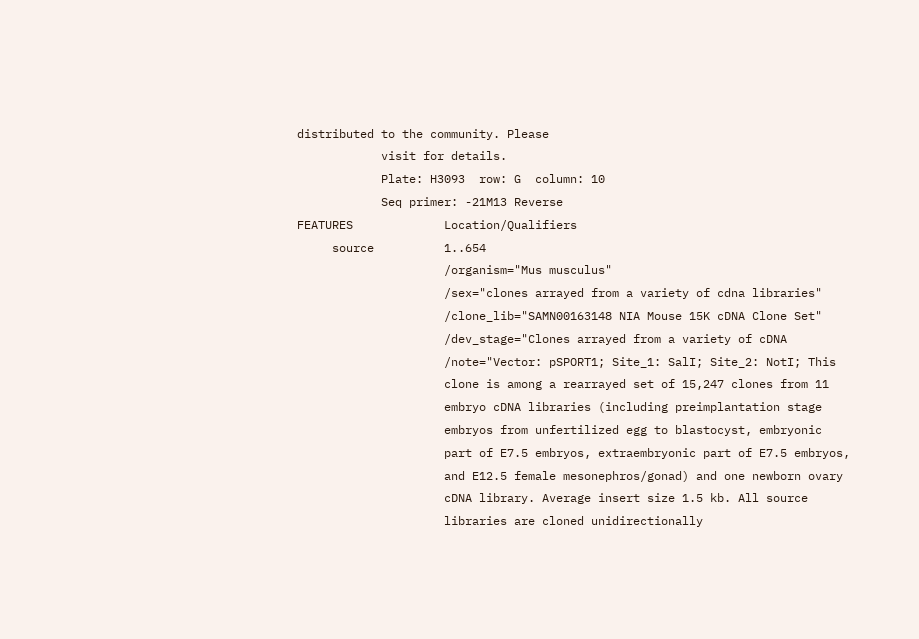distributed to the community. Please
            visit for details.
            Plate: H3093  row: G  column: 10
            Seq primer: -21M13 Reverse
FEATURES             Location/Qualifiers
     source          1..654
                     /organism="Mus musculus"
                     /sex="clones arrayed from a variety of cdna libraries"
                     /clone_lib="SAMN00163148 NIA Mouse 15K cDNA Clone Set"
                     /dev_stage="Clones arrayed from a variety of cDNA
                     /note="Vector: pSPORT1; Site_1: SalI; Site_2: NotI; This
                     clone is among a rearrayed set of 15,247 clones from 11
                     embryo cDNA libraries (including preimplantation stage
                     embryos from unfertilized egg to blastocyst, embryonic
                     part of E7.5 embryos, extraembryonic part of E7.5 embryos,
                     and E12.5 female mesonephros/gonad) and one newborn ovary
                     cDNA library. Average insert size 1.5 kb. All source
                     libraries are cloned unidirectionally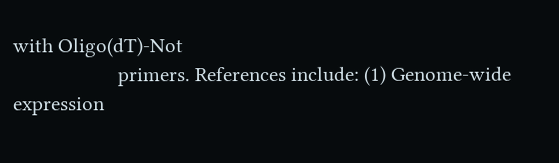with Oligo(dT)-Not
                     primers. References include: (1) Genome-wide expression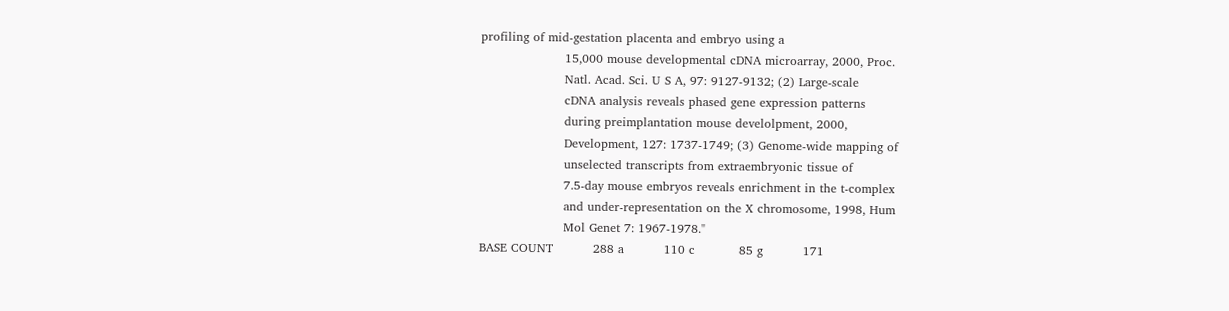profiling of mid-gestation placenta and embryo using a
                     15,000 mouse developmental cDNA microarray, 2000, Proc.
                     Natl. Acad. Sci. U S A, 97: 9127-9132; (2) Large-scale
                     cDNA analysis reveals phased gene expression patterns
                     during preimplantation mouse develolpment, 2000,
                     Development, 127: 1737-1749; (3) Genome-wide mapping of
                     unselected transcripts from extraembryonic tissue of
                     7.5-day mouse embryos reveals enrichment in the t-complex
                     and under-representation on the X chromosome, 1998, Hum
                     Mol Genet 7: 1967-1978."
BASE COUNT          288 a          110 c           85 g          171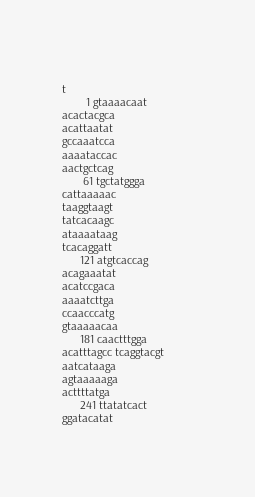t
        1 gtaaaacaat acactacgca acattaatat gccaaatcca aaaataccac aactgctcag
       61 tgctatggga cattaaaaac taaggtaagt tatcacaagc ataaaataag tcacaggatt
      121 atgtcaccag acagaaatat acatccgaca aaaatcttga ccaacccatg gtaaaaacaa
      181 caactttgga acatttagcc tcaggtacgt aatcataaga agtaaaaaga acttttatga
      241 ttatatcact ggatacatat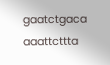gaatctgaca aaattcttta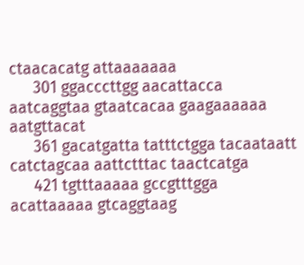ctaacacatg attaaaaaaa
      301 ggacccttgg aacattacca aatcaggtaa gtaatcacaa gaagaaaaaa aatgttacat
      361 gacatgatta tatttctgga tacaataatt catctagcaa aattctttac taactcatga
      421 tgtttaaaaa gccgtttgga acattaaaaa gtcaggtaag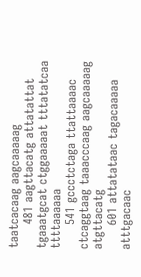taatcacaag aagcaaaaag
      481 aagttacatg attatattat tgaaatgcat ctggaaaaat tttatatcaa ttttaaaaaa
      541 gccctctaga ttattaaaac ctcaggtaag taaacccaag aagcaaaaag atgttacatg
      601 attatataac tagacaaaaa atttgacaac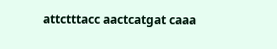attctttacc aactcatgat caaa